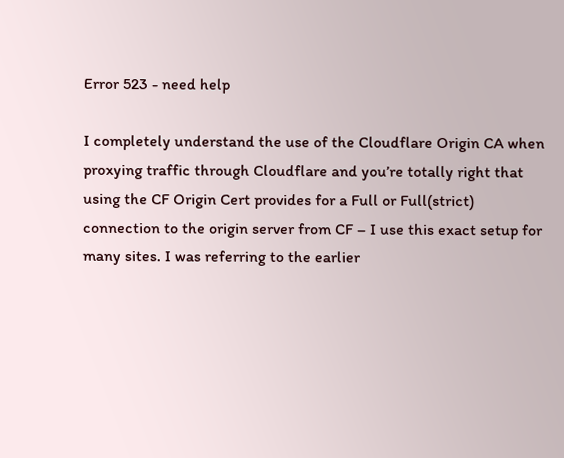Error 523 - need help

I completely understand the use of the Cloudflare Origin CA when proxying traffic through Cloudflare and you’re totally right that using the CF Origin Cert provides for a Full or Full(strict) connection to the origin server from CF – I use this exact setup for many sites. I was referring to the earlier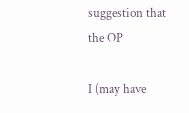suggestion that the OP

I (may have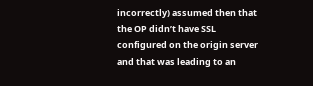incorrectly) assumed then that the OP didn’t have SSL configured on the origin server and that was leading to an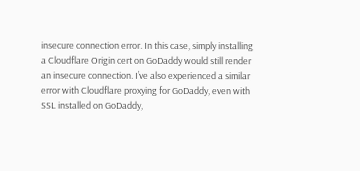insecure connection error. In this case, simply installing a Cloudflare Origin cert on GoDaddy would still render an insecure connection. I’ve also experienced a similar error with Cloudflare proxying for GoDaddy, even with SSL installed on GoDaddy,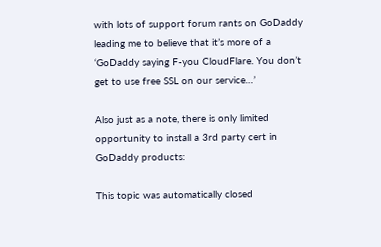with lots of support forum rants on GoDaddy leading me to believe that it’s more of a ‘GoDaddy saying F-you CloudFlare. You don’t get to use free SSL on our service…’

Also just as a note, there is only limited opportunity to install a 3rd party cert in GoDaddy products:

This topic was automatically closed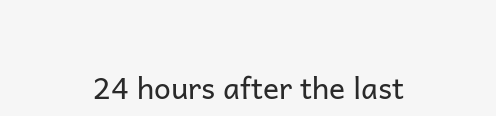24 hours after the last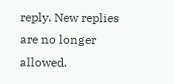reply. New replies are no longer allowed.